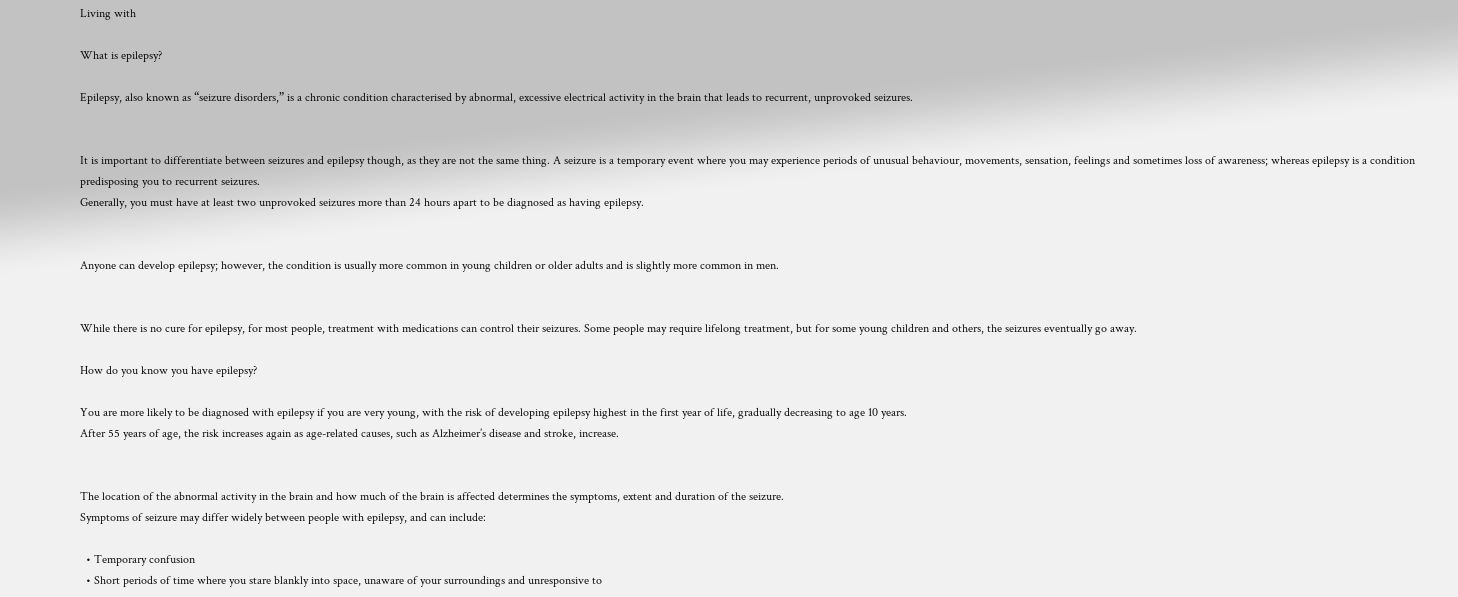Living with

What is epilepsy?

Epilepsy, also known as “seizure disorders,” is a chronic condition characterised by abnormal, excessive electrical activity in the brain that leads to recurrent, unprovoked seizures.


It is important to differentiate between seizures and epilepsy though, as they are not the same thing. A seizure is a temporary event where you may experience periods of unusual behaviour, movements, sensation, feelings and sometimes loss of awareness; whereas epilepsy is a condition predisposing you to recurrent seizures.
Generally, you must have at least two unprovoked seizures more than 24 hours apart to be diagnosed as having epilepsy.


Anyone can develop epilepsy; however, the condition is usually more common in young children or older adults and is slightly more common in men.


While there is no cure for epilepsy, for most people, treatment with medications can control their seizures. Some people may require lifelong treatment, but for some young children and others, the seizures eventually go away.

How do you know you have epilepsy?

You are more likely to be diagnosed with epilepsy if you are very young, with the risk of developing epilepsy highest in the first year of life, gradually decreasing to age 10 years.
After 55 years of age, the risk increases again as age-related causes, such as Alzheimer’s disease and stroke, increase.


The location of the abnormal activity in the brain and how much of the brain is affected determines the symptoms, extent and duration of the seizure.
Symptoms of seizure may differ widely between people with epilepsy, and can include:

  • Temporary confusion
  • Short periods of time where you stare blankly into space, unaware of your surroundings and unresponsive to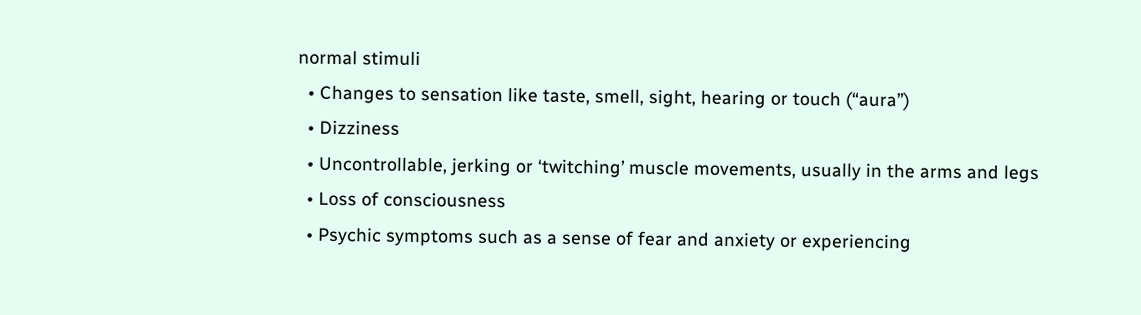normal stimuli
  • Changes to sensation like taste, smell, sight, hearing or touch (“aura”)
  • Dizziness
  • Uncontrollable, jerking or ‘twitching’ muscle movements, usually in the arms and legs
  • Loss of consciousness
  • Psychic symptoms such as a sense of fear and anxiety or experiencing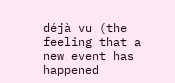déjà vu (the feeling that a new event has happened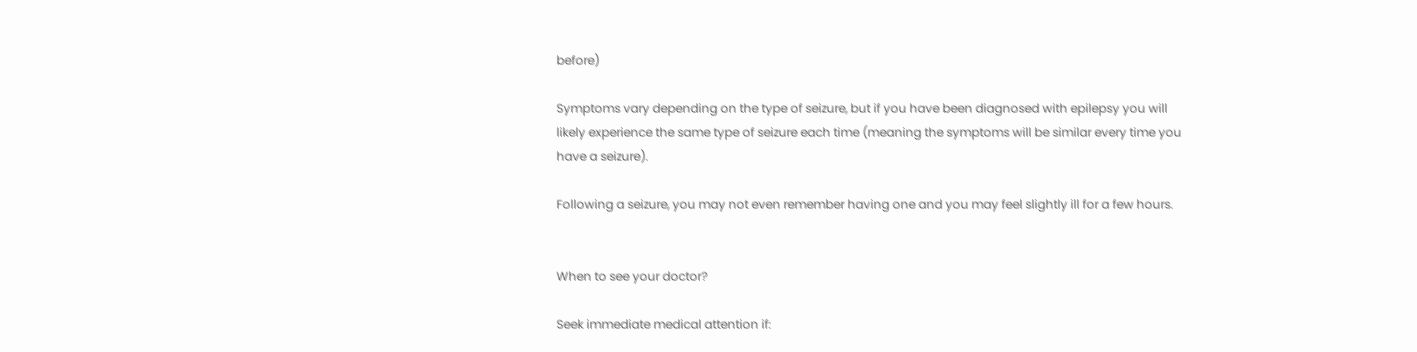before)

Symptoms vary depending on the type of seizure, but if you have been diagnosed with epilepsy you will likely experience the same type of seizure each time (meaning the symptoms will be similar every time you have a seizure).

Following a seizure, you may not even remember having one and you may feel slightly ill for a few hours.


When to see your doctor?

Seek immediate medical attention if: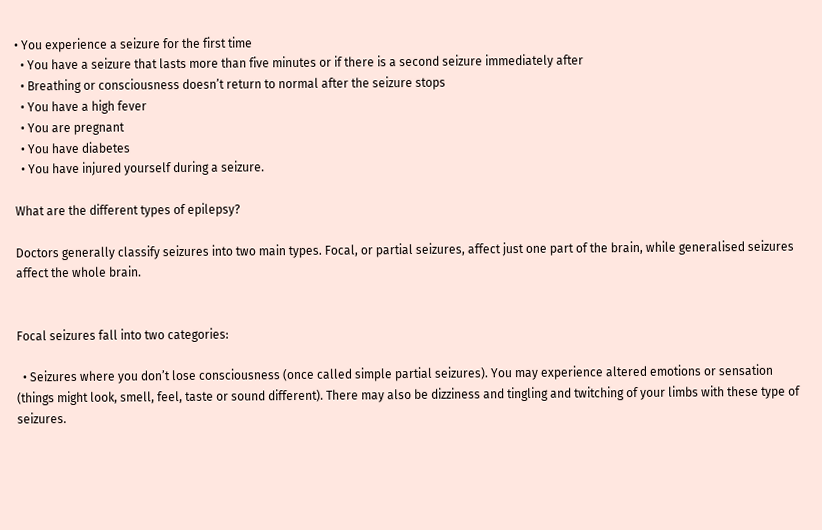• You experience a seizure for the first time
  • You have a seizure that lasts more than five minutes or if there is a second seizure immediately after
  • Breathing or consciousness doesn’t return to normal after the seizure stops
  • You have a high fever
  • You are pregnant
  • You have diabetes
  • You have injured yourself during a seizure.

What are the different types of epilepsy?

Doctors generally classify seizures into two main types. Focal, or partial seizures, affect just one part of the brain, while generalised seizures affect the whole brain.


Focal seizures fall into two categories:

  • Seizures where you don’t lose consciousness (once called simple partial seizures). You may experience altered emotions or sensation (things might look, smell, feel, taste or sound different). There may also be dizziness and tingling and twitching of your limbs with these type of seizures.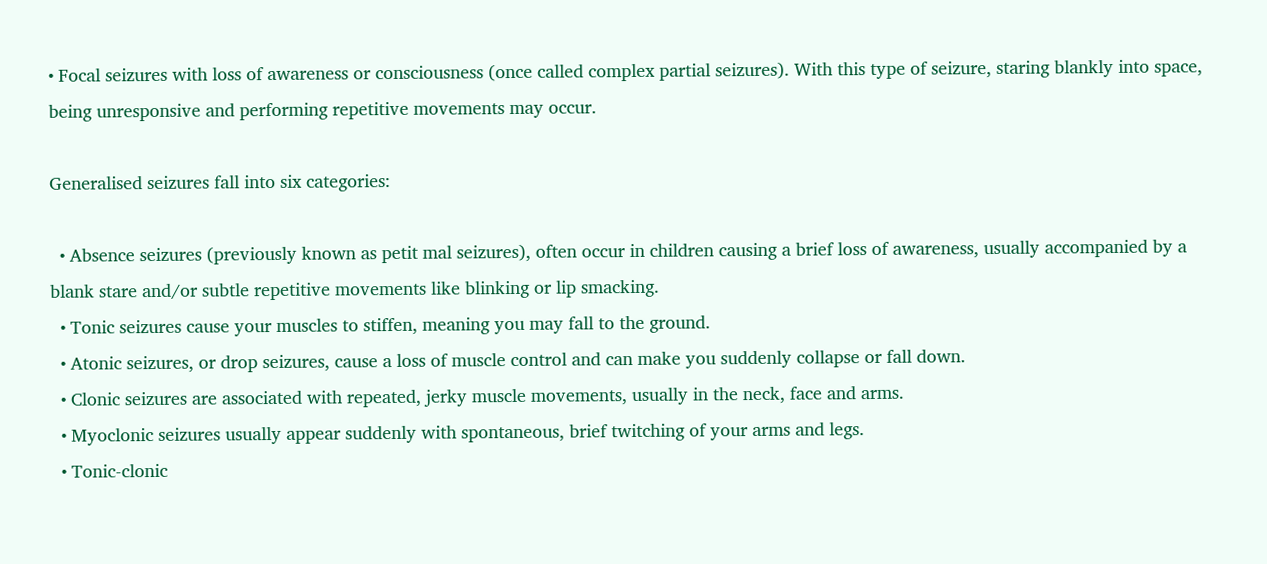• Focal seizures with loss of awareness or consciousness (once called complex partial seizures). With this type of seizure, staring blankly into space, being unresponsive and performing repetitive movements may occur.

Generalised seizures fall into six categories:

  • Absence seizures (previously known as petit mal seizures), often occur in children causing a brief loss of awareness, usually accompanied by a blank stare and/or subtle repetitive movements like blinking or lip smacking.
  • Tonic seizures cause your muscles to stiffen, meaning you may fall to the ground.
  • Atonic seizures, or drop seizures, cause a loss of muscle control and can make you suddenly collapse or fall down.
  • Clonic seizures are associated with repeated, jerky muscle movements, usually in the neck, face and arms.
  • Myoclonic seizures usually appear suddenly with spontaneous, brief twitching of your arms and legs.
  • Tonic-clonic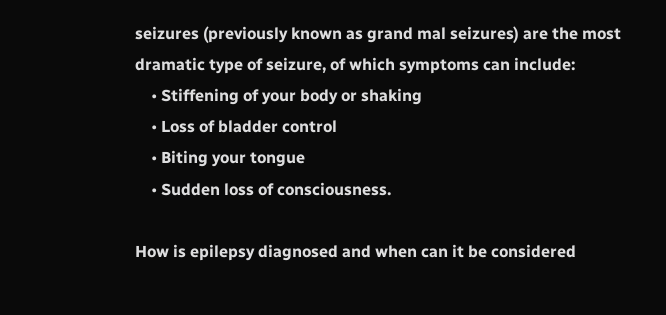seizures (previously known as grand mal seizures) are the most dramatic type of seizure, of which symptoms can include:
    • Stiffening of your body or shaking
    • Loss of bladder control
    • Biting your tongue
    • Sudden loss of consciousness.

How is epilepsy diagnosed and when can it be considered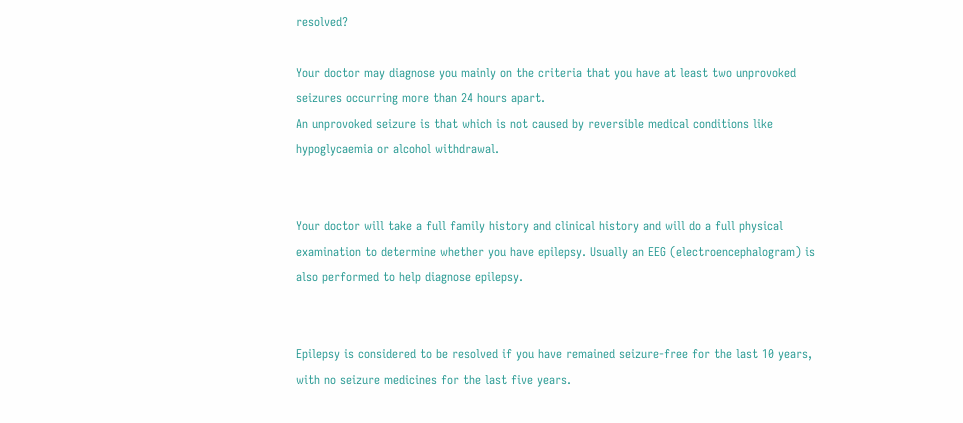resolved?

Your doctor may diagnose you mainly on the criteria that you have at least two unprovoked seizures occurring more than 24 hours apart.
An unprovoked seizure is that which is not caused by reversible medical conditions like hypoglycaemia or alcohol withdrawal.


Your doctor will take a full family history and clinical history and will do a full physical examination to determine whether you have epilepsy. Usually an EEG (electroencephalogram) is also performed to help diagnose epilepsy.


Epilepsy is considered to be resolved if you have remained seizure-free for the last 10 years, with no seizure medicines for the last five years.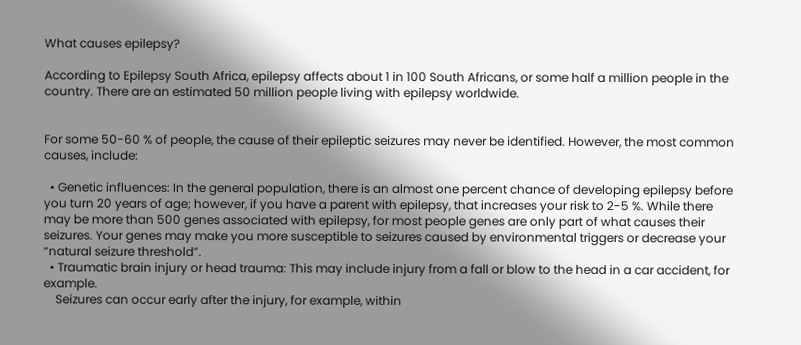What causes epilepsy?

According to Epilepsy South Africa, epilepsy affects about 1 in 100 South Africans, or some half a million people in the country. There are an estimated 50 million people living with epilepsy worldwide.


For some 50-60 % of people, the cause of their epileptic seizures may never be identified. However, the most common causes, include:

  • Genetic influences: In the general population, there is an almost one percent chance of developing epilepsy before you turn 20 years of age; however, if you have a parent with epilepsy, that increases your risk to 2-5 %. While there may be more than 500 genes associated with epilepsy, for most people genes are only part of what causes their seizures. Your genes may make you more susceptible to seizures caused by environmental triggers or decrease your “natural seizure threshold”.
  • Traumatic brain injury or head trauma: This may include injury from a fall or blow to the head in a car accident, for example.
    Seizures can occur early after the injury, for example, within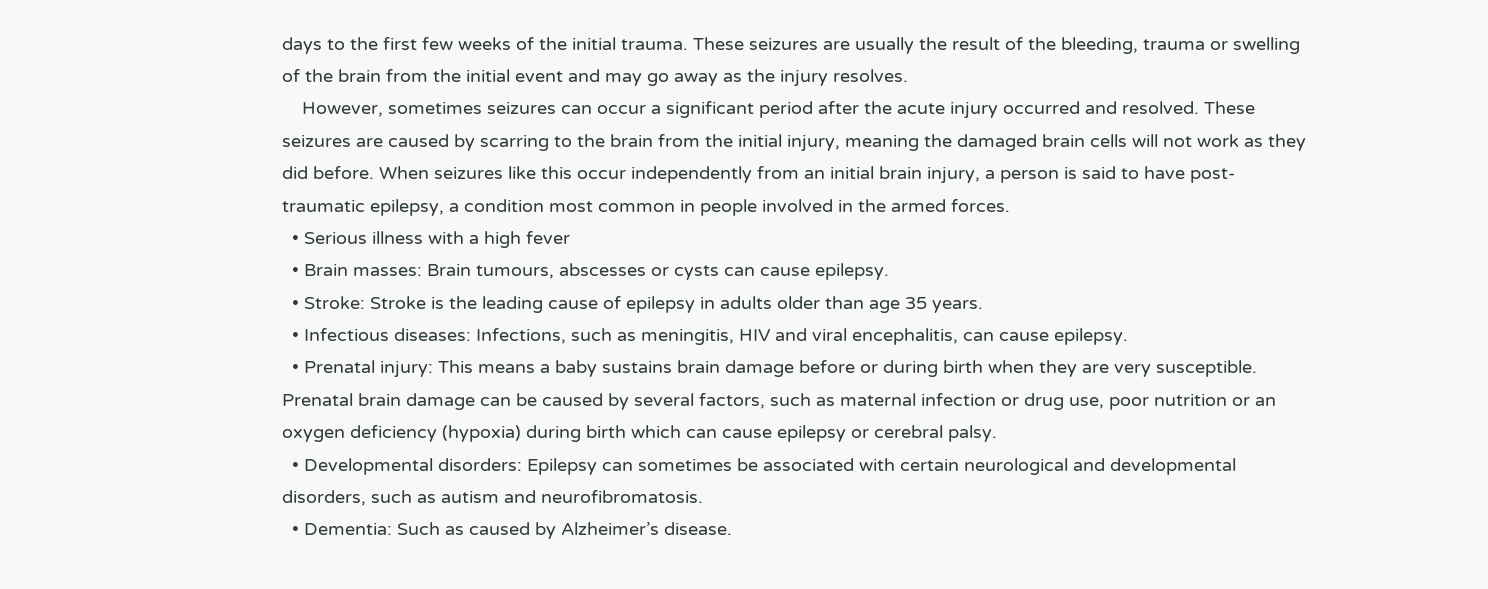days to the first few weeks of the initial trauma. These seizures are usually the result of the bleeding, trauma or swelling of the brain from the initial event and may go away as the injury resolves.
    However, sometimes seizures can occur a significant period after the acute injury occurred and resolved. These seizures are caused by scarring to the brain from the initial injury, meaning the damaged brain cells will not work as they did before. When seizures like this occur independently from an initial brain injury, a person is said to have post-traumatic epilepsy, a condition most common in people involved in the armed forces.
  • Serious illness with a high fever
  • Brain masses: Brain tumours, abscesses or cysts can cause epilepsy.
  • Stroke: Stroke is the leading cause of epilepsy in adults older than age 35 years.
  • Infectious diseases: Infections, such as meningitis, HIV and viral encephalitis, can cause epilepsy.
  • Prenatal injury: This means a baby sustains brain damage before or during birth when they are very susceptible. Prenatal brain damage can be caused by several factors, such as maternal infection or drug use, poor nutrition or an oxygen deficiency (hypoxia) during birth which can cause epilepsy or cerebral palsy.
  • Developmental disorders: Epilepsy can sometimes be associated with certain neurological and developmental disorders, such as autism and neurofibromatosis.
  • Dementia: Such as caused by Alzheimer’s disease.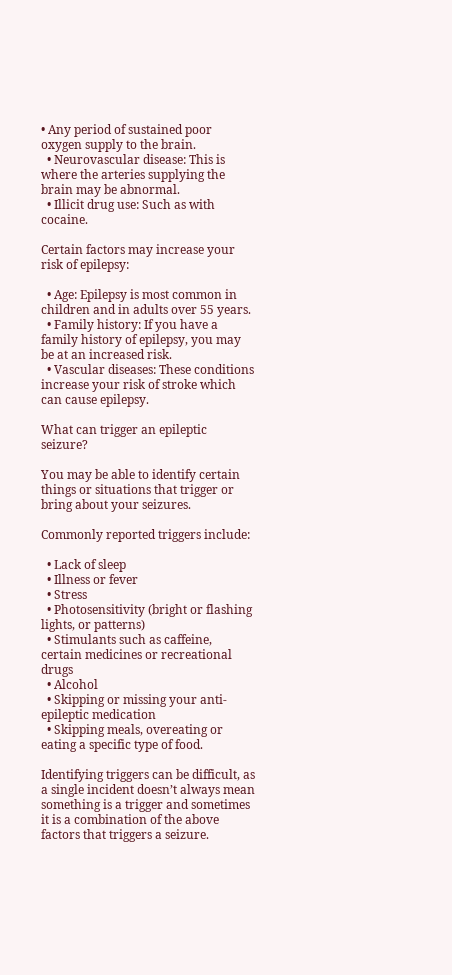• Any period of sustained poor oxygen supply to the brain.
  • Neurovascular disease: This is where the arteries supplying the brain may be abnormal.
  • Illicit drug use: Such as with cocaine.

Certain factors may increase your risk of epilepsy:

  • Age: Epilepsy is most common in children and in adults over 55 years.
  • Family history: If you have a family history of epilepsy, you may be at an increased risk.
  • Vascular diseases: These conditions increase your risk of stroke which can cause epilepsy.

What can trigger an epileptic seizure?

You may be able to identify certain things or situations that trigger or bring about your seizures.

Commonly reported triggers include:

  • Lack of sleep
  • Illness or fever
  • Stress
  • Photosensitivity (bright or flashing lights, or patterns)
  • Stimulants such as caffeine, certain medicines or recreational drugs
  • Alcohol
  • Skipping or missing your anti-epileptic medication
  • Skipping meals, overeating or eating a specific type of food.

Identifying triggers can be difficult, as a single incident doesn’t always mean something is a trigger and sometimes it is a combination of the above factors that triggers a seizure.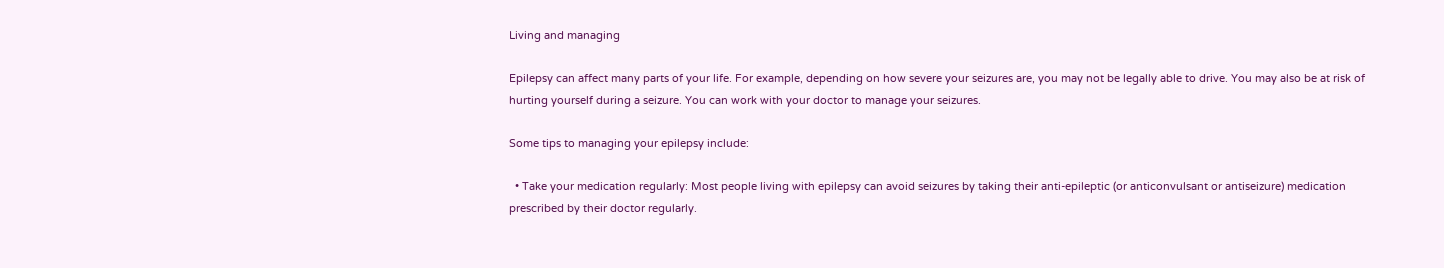Living and managing

Epilepsy can affect many parts of your life. For example, depending on how severe your seizures are, you may not be legally able to drive. You may also be at risk of hurting yourself during a seizure. You can work with your doctor to manage your seizures.

Some tips to managing your epilepsy include:

  • Take your medication regularly: Most people living with epilepsy can avoid seizures by taking their anti-epileptic (or anticonvulsant or antiseizure) medication prescribed by their doctor regularly.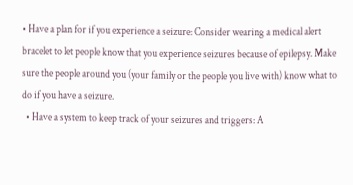• Have a plan for if you experience a seizure: Consider wearing a medical alert bracelet to let people know that you experience seizures because of epilepsy. Make sure the people around you (your family or the people you live with) know what to do if you have a seizure.
  • Have a system to keep track of your seizures and triggers: A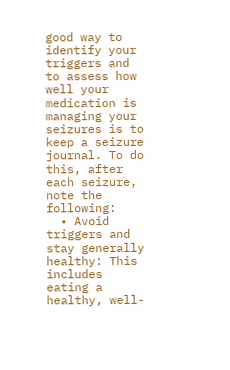good way to identify your triggers and to assess how well your medication is managing your seizures is to keep a seizure journal. To do this, after each seizure, note the following:
  • Avoid triggers and stay generally healthy: This includes eating a healthy, well-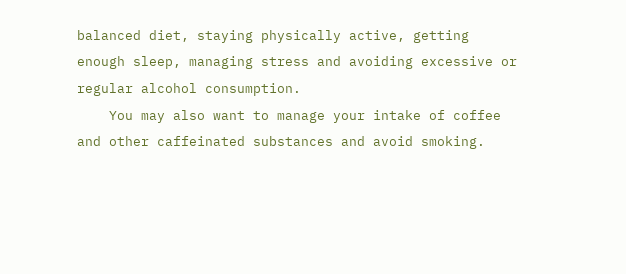balanced diet, staying physically active, getting enough sleep, managing stress and avoiding excessive or regular alcohol consumption.
    You may also want to manage your intake of coffee and other caffeinated substances and avoid smoking.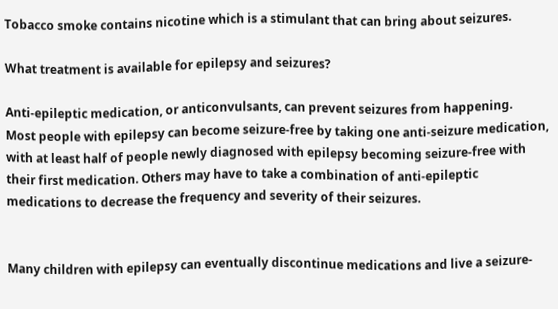Tobacco smoke contains nicotine which is a stimulant that can bring about seizures.

What treatment is available for epilepsy and seizures?

Anti-epileptic medication, or anticonvulsants, can prevent seizures from happening.
Most people with epilepsy can become seizure-free by taking one anti-seizure medication, with at least half of people newly diagnosed with epilepsy becoming seizure-free with their first medication. Others may have to take a combination of anti-epileptic medications to decrease the frequency and severity of their seizures.


Many children with epilepsy can eventually discontinue medications and live a seizure-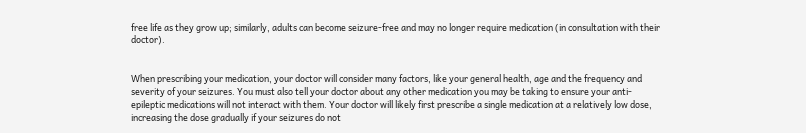free life as they grow up; similarly, adults can become seizure-free and may no longer require medication (in consultation with their doctor).


When prescribing your medication, your doctor will consider many factors, like your general health, age and the frequency and severity of your seizures. You must also tell your doctor about any other medication you may be taking to ensure your anti-epileptic medications will not interact with them. Your doctor will likely first prescribe a single medication at a relatively low dose, increasing the dose gradually if your seizures do not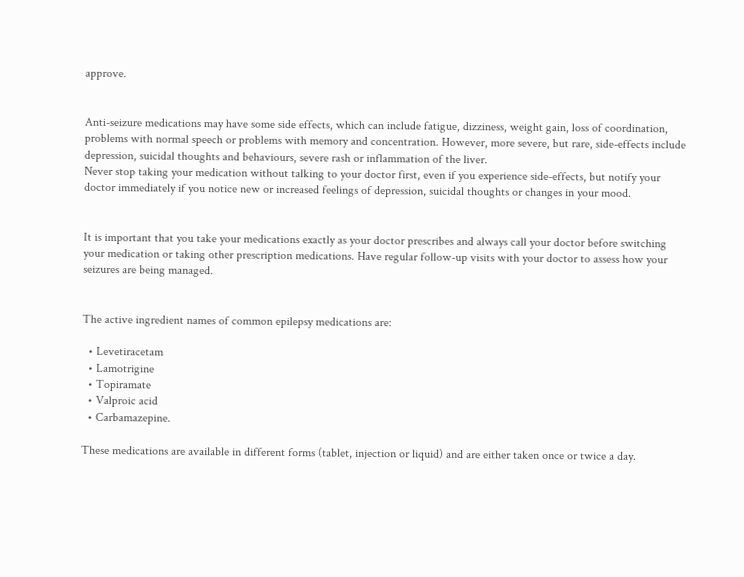approve.


Anti-seizure medications may have some side effects, which can include fatigue, dizziness, weight gain, loss of coordination, problems with normal speech or problems with memory and concentration. However, more severe, but rare, side-effects include depression, suicidal thoughts and behaviours, severe rash or inflammation of the liver.
Never stop taking your medication without talking to your doctor first, even if you experience side-effects, but notify your doctor immediately if you notice new or increased feelings of depression, suicidal thoughts or changes in your mood.


It is important that you take your medications exactly as your doctor prescribes and always call your doctor before switching your medication or taking other prescription medications. Have regular follow-up visits with your doctor to assess how your seizures are being managed.


The active ingredient names of common epilepsy medications are:

  • Levetiracetam
  • Lamotrigine
  • Topiramate
  • Valproic acid
  • Carbamazepine.

These medications are available in different forms (tablet, injection or liquid) and are either taken once or twice a day.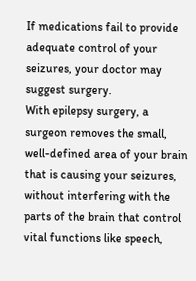If medications fail to provide adequate control of your seizures, your doctor may suggest surgery.
With epilepsy surgery, a surgeon removes the small, well-defined area of your brain that is causing your seizures, without interfering with the parts of the brain that control vital functions like speech,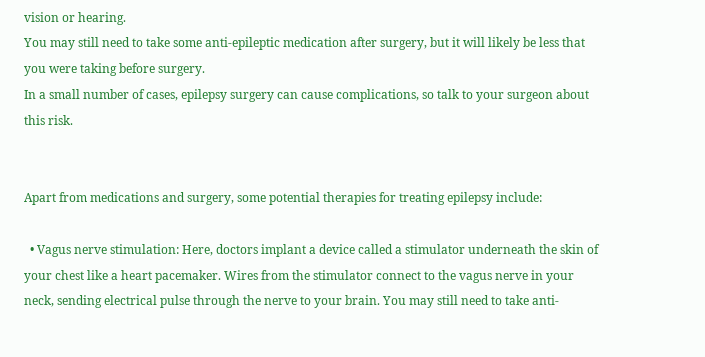vision or hearing.
You may still need to take some anti-epileptic medication after surgery, but it will likely be less that you were taking before surgery.
In a small number of cases, epilepsy surgery can cause complications, so talk to your surgeon about this risk.


Apart from medications and surgery, some potential therapies for treating epilepsy include:

  • Vagus nerve stimulation: Here, doctors implant a device called a stimulator underneath the skin of your chest like a heart pacemaker. Wires from the stimulator connect to the vagus nerve in your neck, sending electrical pulse through the nerve to your brain. You may still need to take anti-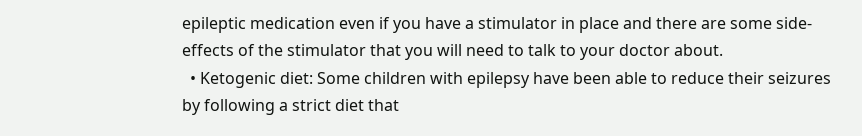epileptic medication even if you have a stimulator in place and there are some side-effects of the stimulator that you will need to talk to your doctor about.
  • Ketogenic diet: Some children with epilepsy have been able to reduce their seizures by following a strict diet that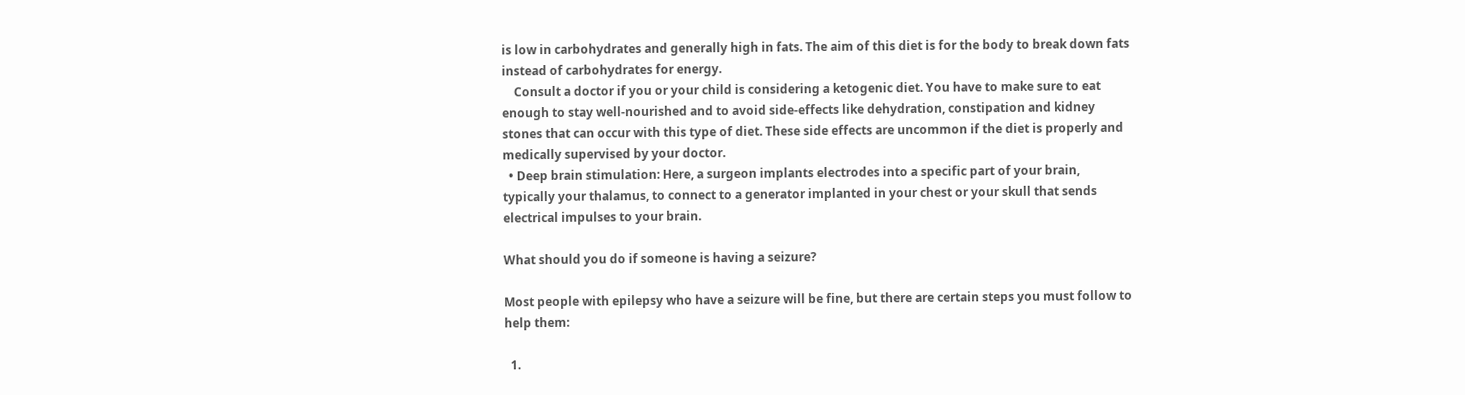is low in carbohydrates and generally high in fats. The aim of this diet is for the body to break down fats instead of carbohydrates for energy.
    Consult a doctor if you or your child is considering a ketogenic diet. You have to make sure to eat enough to stay well-nourished and to avoid side-effects like dehydration, constipation and kidney stones that can occur with this type of diet. These side effects are uncommon if the diet is properly and medically supervised by your doctor.
  • Deep brain stimulation: Here, a surgeon implants electrodes into a specific part of your brain, typically your thalamus, to connect to a generator implanted in your chest or your skull that sends electrical impulses to your brain.

What should you do if someone is having a seizure?

Most people with epilepsy who have a seizure will be fine, but there are certain steps you must follow to help them:

  1.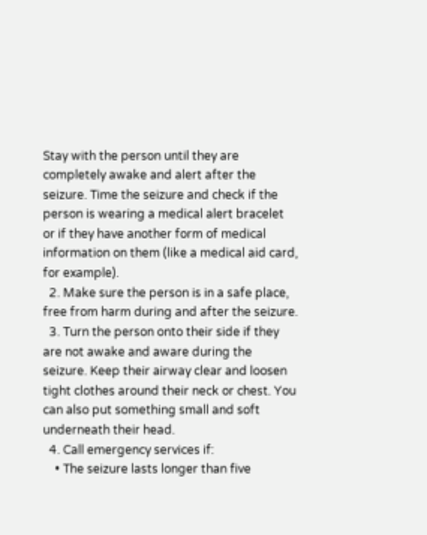Stay with the person until they are completely awake and alert after the seizure. Time the seizure and check if the person is wearing a medical alert bracelet or if they have another form of medical information on them (like a medical aid card, for example).
  2. Make sure the person is in a safe place, free from harm during and after the seizure.
  3. Turn the person onto their side if they are not awake and aware during the seizure. Keep their airway clear and loosen tight clothes around their neck or chest. You can also put something small and soft underneath their head.
  4. Call emergency services if:
    • The seizure lasts longer than five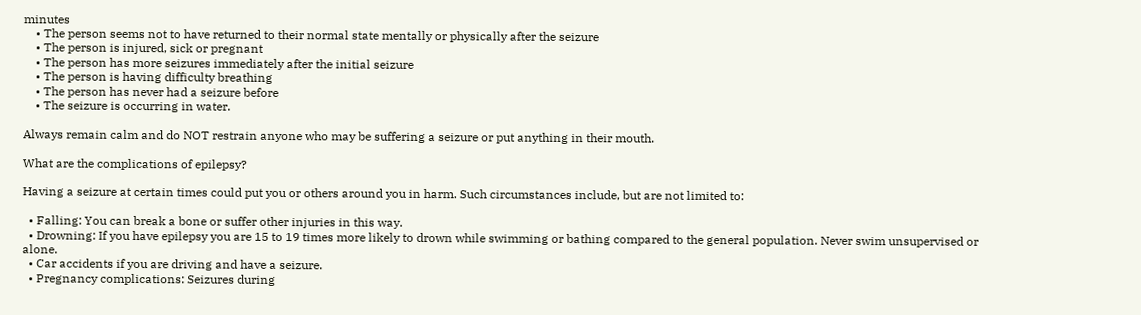minutes
    • The person seems not to have returned to their normal state mentally or physically after the seizure
    • The person is injured, sick or pregnant
    • The person has more seizures immediately after the initial seizure
    • The person is having difficulty breathing
    • The person has never had a seizure before
    • The seizure is occurring in water.

Always remain calm and do NOT restrain anyone who may be suffering a seizure or put anything in their mouth.

What are the complications of epilepsy?

Having a seizure at certain times could put you or others around you in harm. Such circumstances include, but are not limited to:

  • Falling: You can break a bone or suffer other injuries in this way.
  • Drowning: If you have epilepsy you are 15 to 19 times more likely to drown while swimming or bathing compared to the general population. Never swim unsupervised or alone.
  • Car accidents if you are driving and have a seizure.
  • Pregnancy complications: Seizures during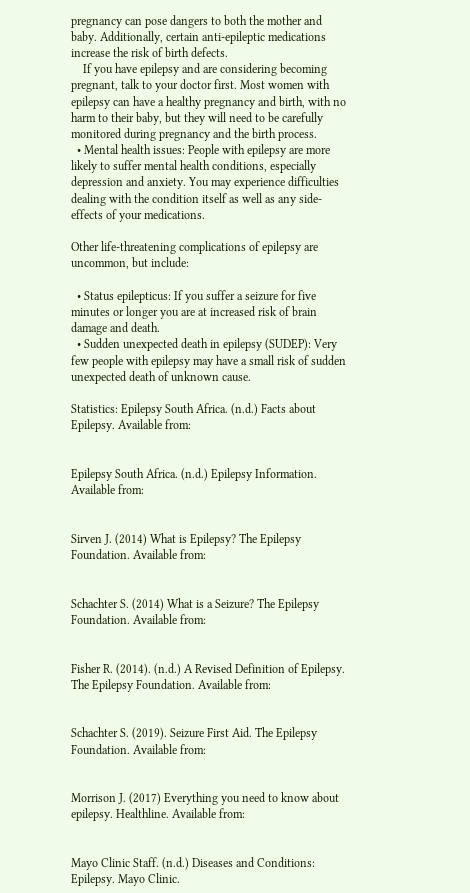pregnancy can pose dangers to both the mother and baby. Additionally, certain anti-epileptic medications increase the risk of birth defects.
    If you have epilepsy and are considering becoming pregnant, talk to your doctor first. Most women with epilepsy can have a healthy pregnancy and birth, with no harm to their baby, but they will need to be carefully monitored during pregnancy and the birth process.
  • Mental health issues: People with epilepsy are more likely to suffer mental health conditions, especially depression and anxiety. You may experience difficulties dealing with the condition itself as well as any side-effects of your medications.

Other life-threatening complications of epilepsy are uncommon, but include:

  • Status epilepticus: If you suffer a seizure for five minutes or longer you are at increased risk of brain damage and death.
  • Sudden unexpected death in epilepsy (SUDEP): Very few people with epilepsy may have a small risk of sudden unexpected death of unknown cause.

Statistics: Epilepsy South Africa. (n.d.) Facts about Epilepsy. Available from:


Epilepsy South Africa. (n.d.) Epilepsy Information. Available from:


Sirven J. (2014) What is Epilepsy? The Epilepsy Foundation. Available from:


Schachter S. (2014) What is a Seizure? The Epilepsy Foundation. Available from:


Fisher R. (2014). (n.d.) A Revised Definition of Epilepsy. The Epilepsy Foundation. Available from:


Schachter S. (2019). Seizure First Aid. The Epilepsy Foundation. Available from:


Morrison J. (2017) Everything you need to know about epilepsy. Healthline. Available from:


Mayo Clinic Staff. (n.d.) Diseases and Conditions: Epilepsy. Mayo Clinic.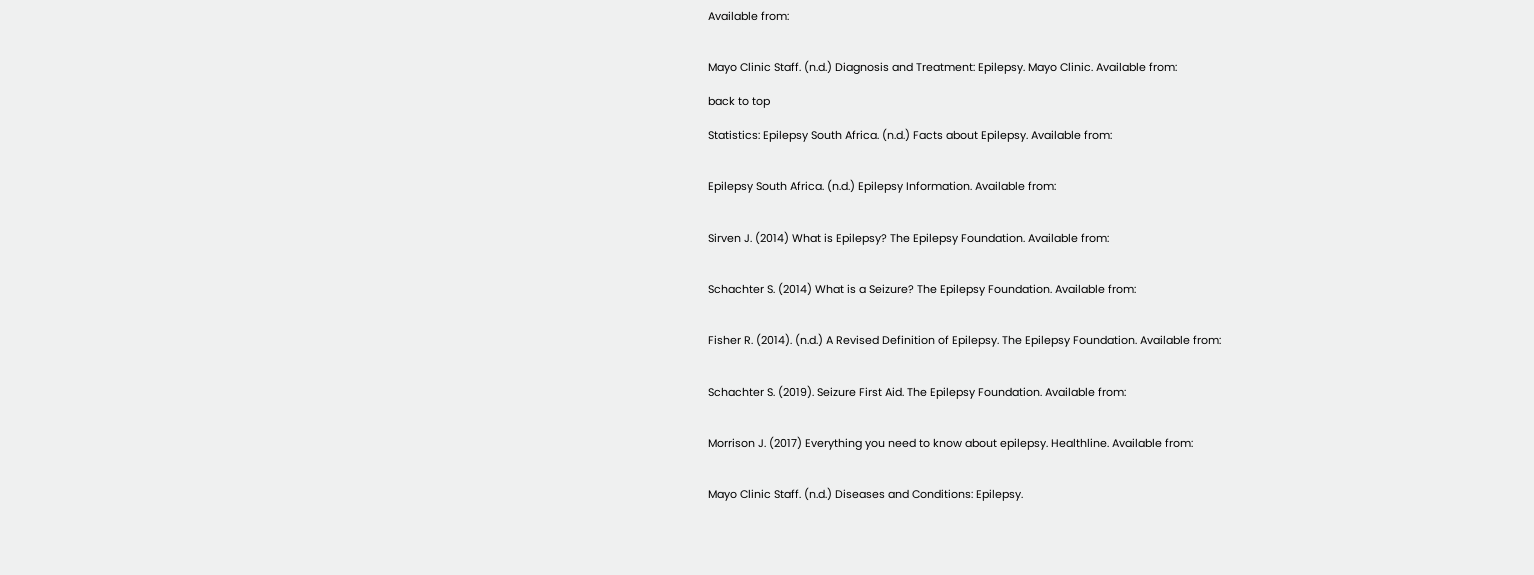Available from:


Mayo Clinic Staff. (n.d.) Diagnosis and Treatment: Epilepsy. Mayo Clinic. Available from:

back to top

Statistics: Epilepsy South Africa. (n.d.) Facts about Epilepsy. Available from:


Epilepsy South Africa. (n.d.) Epilepsy Information. Available from:


Sirven J. (2014) What is Epilepsy? The Epilepsy Foundation. Available from:


Schachter S. (2014) What is a Seizure? The Epilepsy Foundation. Available from:


Fisher R. (2014). (n.d.) A Revised Definition of Epilepsy. The Epilepsy Foundation. Available from:


Schachter S. (2019). Seizure First Aid. The Epilepsy Foundation. Available from:


Morrison J. (2017) Everything you need to know about epilepsy. Healthline. Available from:


Mayo Clinic Staff. (n.d.) Diseases and Conditions: Epilepsy.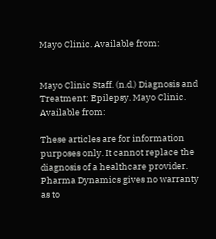Mayo Clinic. Available from:


Mayo Clinic Staff. (n.d.) Diagnosis and Treatment: Epilepsy. Mayo Clinic. Available from:

These articles are for information purposes only. It cannot replace the diagnosis of a healthcare provider. Pharma Dynamics gives no warranty as to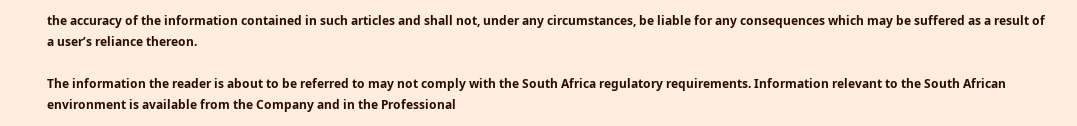the accuracy of the information contained in such articles and shall not, under any circumstances, be liable for any consequences which may be suffered as a result of a user’s reliance thereon.

The information the reader is about to be referred to may not comply with the South Africa regulatory requirements. Information relevant to the South African environment is available from the Company and in the Professional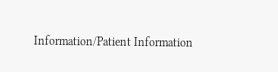Information/Patient Information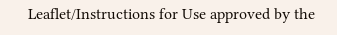Leaflet/Instructions for Use approved by the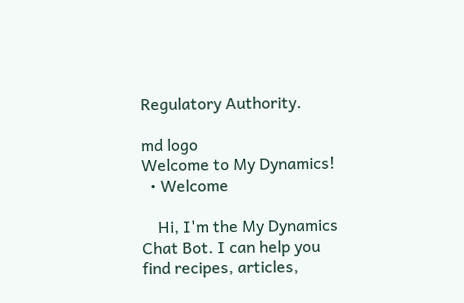Regulatory Authority.

md logo
Welcome to My Dynamics!
  • Welcome

    Hi, I'm the My Dynamics Chat Bot. I can help you find recipes, articles,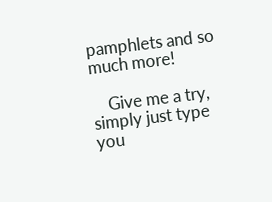pamphlets and so much more!

    Give me a try, simply just type you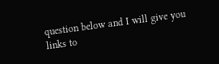question below and I will give you links to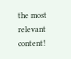the most relevant content!